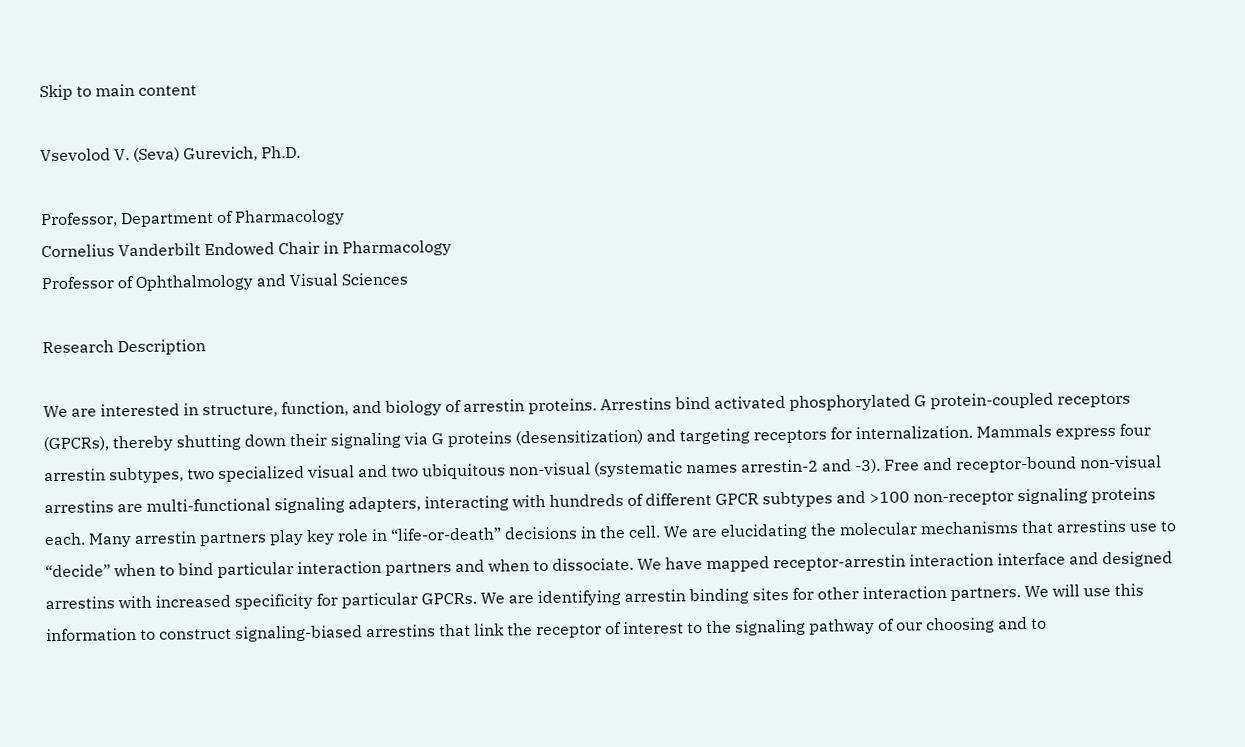Skip to main content

Vsevolod V. (Seva) Gurevich, Ph.D.

Professor, Department of Pharmacology
Cornelius Vanderbilt Endowed Chair in Pharmacology
Professor of Ophthalmology and Visual Sciences

Research Description

We are interested in structure, function, and biology of arrestin proteins. Arrestins bind activated phosphorylated G protein-coupled receptors (GPCRs), thereby shutting down their signaling via G proteins (desensitization) and targeting receptors for internalization. Mammals express four arrestin subtypes, two specialized visual and two ubiquitous non-visual (systematic names arrestin-2 and -3). Free and receptor-bound non-visual arrestins are multi-functional signaling adapters, interacting with hundreds of different GPCR subtypes and >100 non-receptor signaling proteins each. Many arrestin partners play key role in “life-or-death” decisions in the cell. We are elucidating the molecular mechanisms that arrestins use to “decide” when to bind particular interaction partners and when to dissociate. We have mapped receptor-arrestin interaction interface and designed arrestins with increased specificity for particular GPCRs. We are identifying arrestin binding sites for other interaction partners. We will use this information to construct signaling-biased arrestins that link the receptor of interest to the signaling pathway of our choosing and to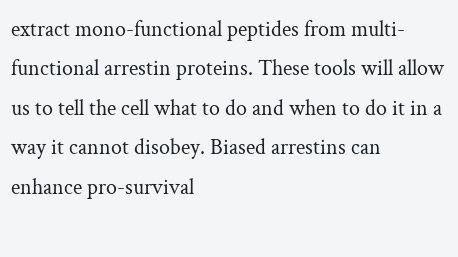extract mono-functional peptides from multi-functional arrestin proteins. These tools will allow us to tell the cell what to do and when to do it in a way it cannot disobey. Biased arrestins can enhance pro-survival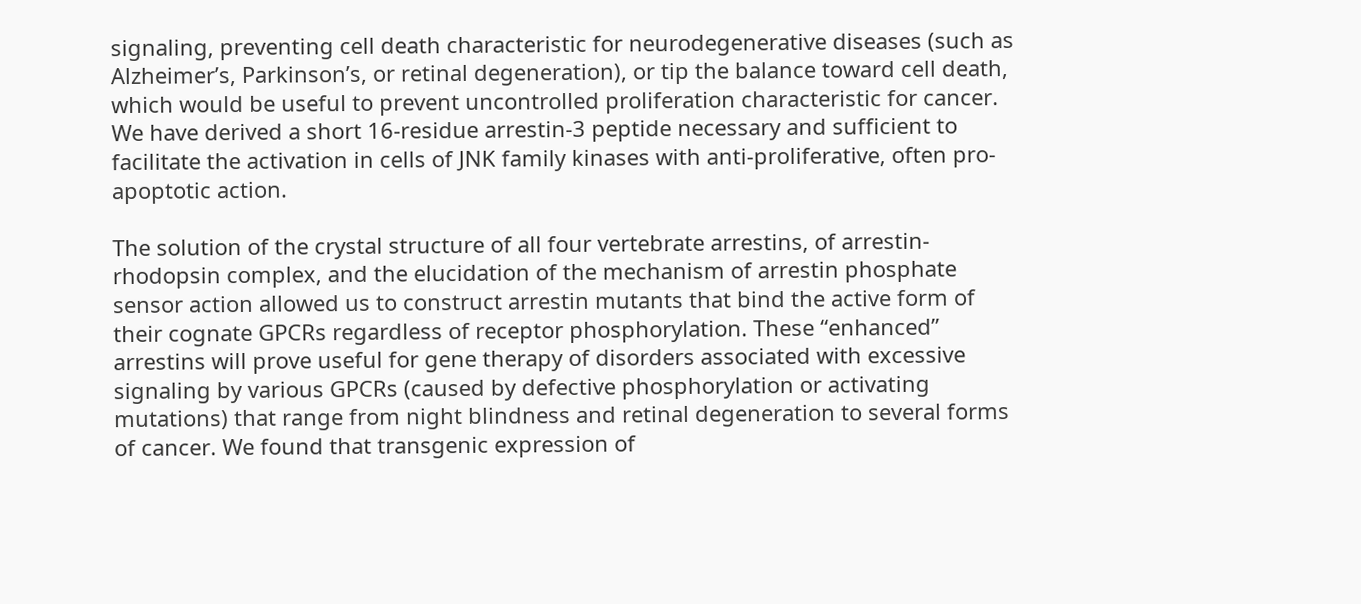signaling, preventing cell death characteristic for neurodegenerative diseases (such as Alzheimer’s, Parkinson’s, or retinal degeneration), or tip the balance toward cell death, which would be useful to prevent uncontrolled proliferation characteristic for cancer. We have derived a short 16-residue arrestin-3 peptide necessary and sufficient to facilitate the activation in cells of JNK family kinases with anti-proliferative, often pro-apoptotic action.

The solution of the crystal structure of all four vertebrate arrestins, of arrestin-rhodopsin complex, and the elucidation of the mechanism of arrestin phosphate sensor action allowed us to construct arrestin mutants that bind the active form of their cognate GPCRs regardless of receptor phosphorylation. These “enhanced” arrestins will prove useful for gene therapy of disorders associated with excessive signaling by various GPCRs (caused by defective phosphorylation or activating mutations) that range from night blindness and retinal degeneration to several forms of cancer. We found that transgenic expression of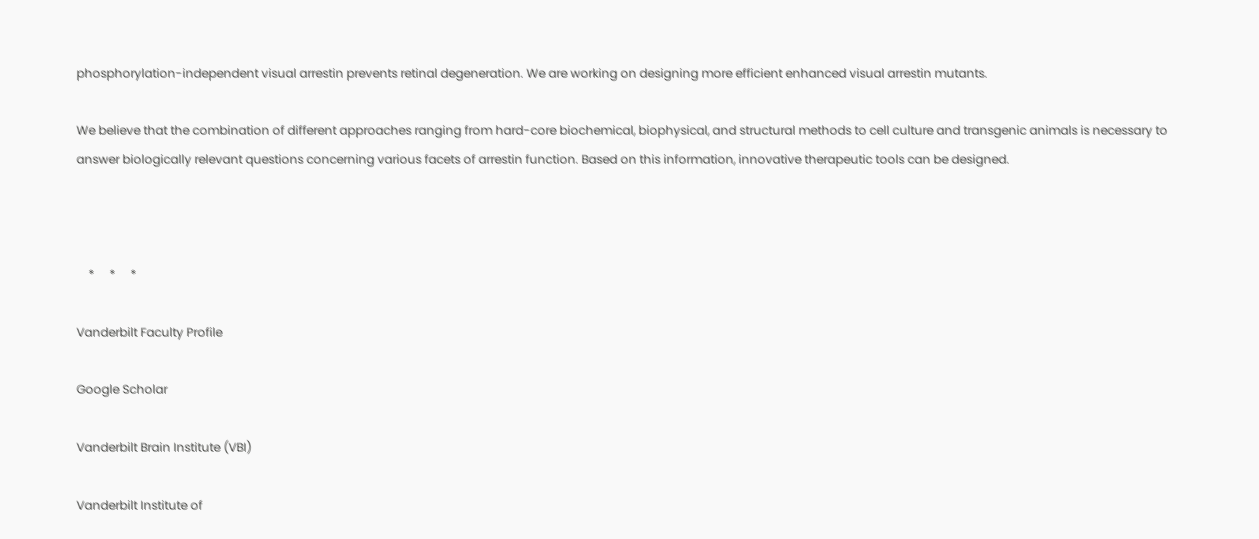phosphorylation-independent visual arrestin prevents retinal degeneration. We are working on designing more efficient enhanced visual arrestin mutants.

We believe that the combination of different approaches ranging from hard-core biochemical, biophysical, and structural methods to cell culture and transgenic animals is necessary to answer biologically relevant questions concerning various facets of arrestin function. Based on this information, innovative therapeutic tools can be designed.



    *     *     *

Vanderbilt Faculty Profile

Google Scholar

Vanderbilt Brain Institute (VBI)

Vanderbilt Institute of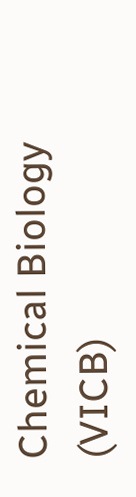Chemical Biology (VICB)